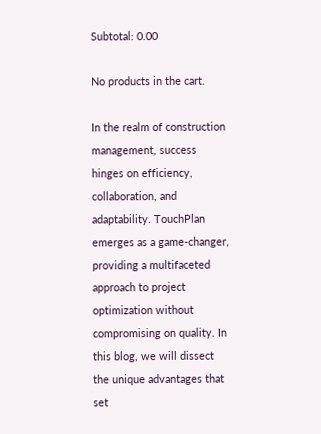Subtotal: 0.00

No products in the cart.

In the realm of construction management, success hinges on efficiency, collaboration, and adaptability. TouchPlan emerges as a game-changer, providing a multifaceted approach to project optimization without compromising on quality. In this blog, we will dissect the unique advantages that set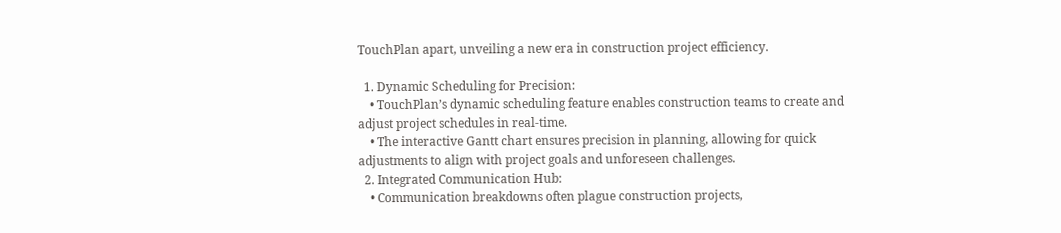TouchPlan apart, unveiling a new era in construction project efficiency.

  1. Dynamic Scheduling for Precision:
    • TouchPlan’s dynamic scheduling feature enables construction teams to create and adjust project schedules in real-time.
    • The interactive Gantt chart ensures precision in planning, allowing for quick adjustments to align with project goals and unforeseen challenges.
  2. Integrated Communication Hub:
    • Communication breakdowns often plague construction projects,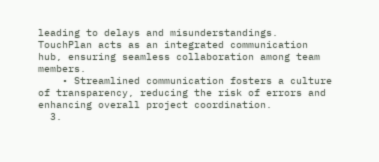leading to delays and misunderstandings. TouchPlan acts as an integrated communication hub, ensuring seamless collaboration among team members.
    • Streamlined communication fosters a culture of transparency, reducing the risk of errors and enhancing overall project coordination.
  3.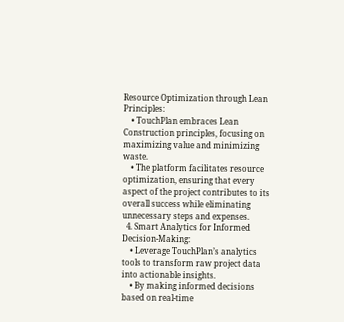Resource Optimization through Lean Principles:
    • TouchPlan embraces Lean Construction principles, focusing on maximizing value and minimizing waste.
    • The platform facilitates resource optimization, ensuring that every aspect of the project contributes to its overall success while eliminating unnecessary steps and expenses.
  4. Smart Analytics for Informed Decision-Making:
    • Leverage TouchPlan’s analytics tools to transform raw project data into actionable insights.
    • By making informed decisions based on real-time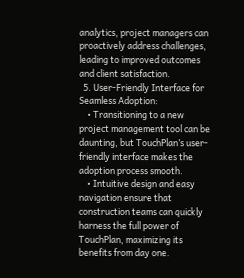analytics, project managers can proactively address challenges, leading to improved outcomes and client satisfaction.
  5. User-Friendly Interface for Seamless Adoption:
    • Transitioning to a new project management tool can be daunting, but TouchPlan’s user-friendly interface makes the adoption process smooth.
    • Intuitive design and easy navigation ensure that construction teams can quickly harness the full power of TouchPlan, maximizing its benefits from day one.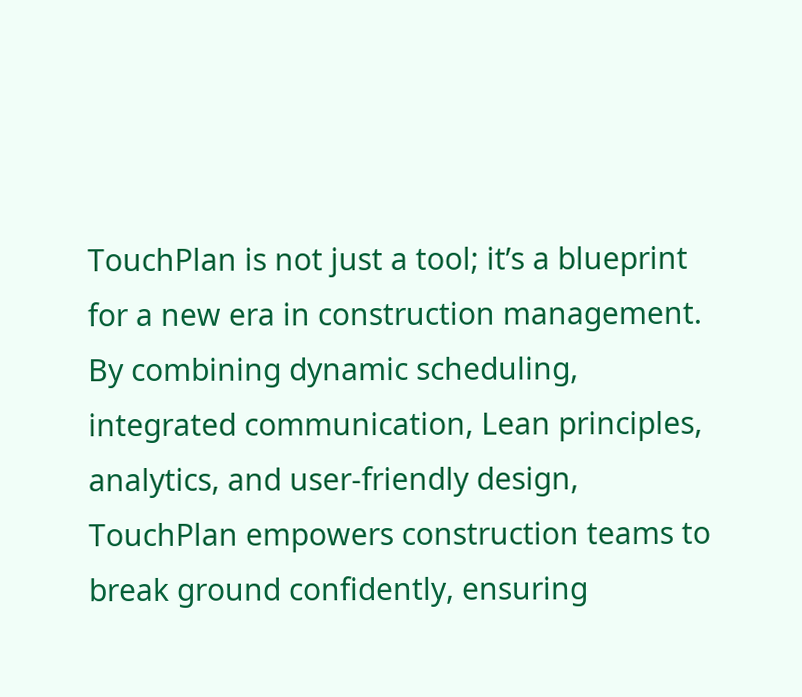TouchPlan is not just a tool; it’s a blueprint for a new era in construction management. By combining dynamic scheduling, integrated communication, Lean principles, analytics, and user-friendly design, TouchPlan empowers construction teams to break ground confidently, ensuring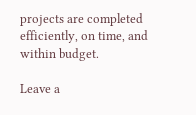projects are completed efficiently, on time, and within budget.

Leave a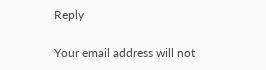Reply

Your email address will not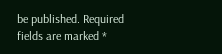be published. Required fields are marked *